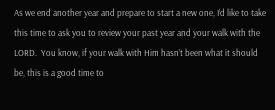As we end another year and prepare to start a new one, I’d like to take this time to ask you to review your past year and your walk with the LORD.  You know, if your walk with Him hasn’t been what it should be, this is a good time to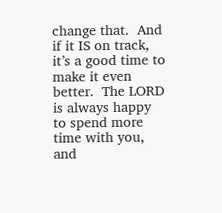change that.  And if it IS on track, it’s a good time to make it even better.  The LORD is always happy to spend more time with you, and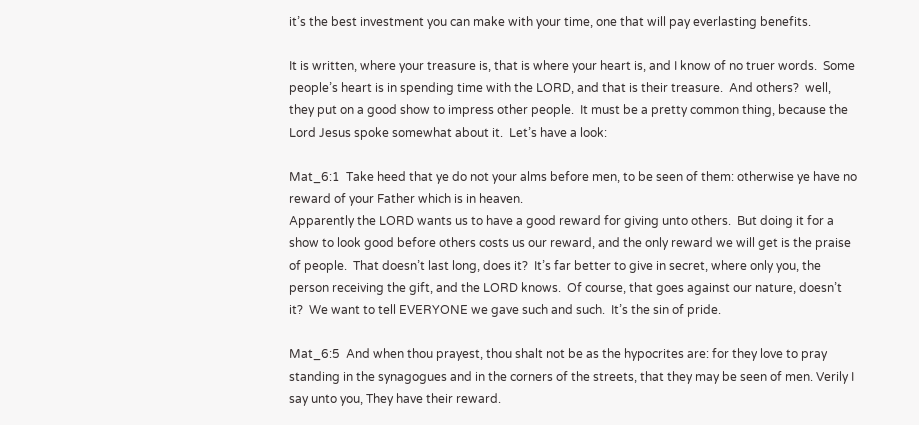it’s the best investment you can make with your time, one that will pay everlasting benefits.

It is written, where your treasure is, that is where your heart is, and I know of no truer words.  Some people’s heart is in spending time with the LORD, and that is their treasure.  And others?  well, they put on a good show to impress other people.  It must be a pretty common thing, because the Lord Jesus spoke somewhat about it.  Let’s have a look:

Mat_6:1  Take heed that ye do not your alms before men, to be seen of them: otherwise ye have no reward of your Father which is in heaven.
Apparently the LORD wants us to have a good reward for giving unto others.  But doing it for a show to look good before others costs us our reward, and the only reward we will get is the praise of people.  That doesn’t last long, does it?  It’s far better to give in secret, where only you, the person receiving the gift, and the LORD knows.  Of course, that goes against our nature, doesn’t it?  We want to tell EVERYONE we gave such and such.  It’s the sin of pride.

Mat_6:5  And when thou prayest, thou shalt not be as the hypocrites are: for they love to pray standing in the synagogues and in the corners of the streets, that they may be seen of men. Verily I say unto you, They have their reward.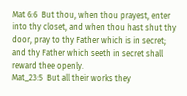Mat 6:6  But thou, when thou prayest, enter into thy closet, and when thou hast shut thy door, pray to thy Father which is in secret; and thy Father which seeth in secret shall reward thee openly.
Mat_23:5  But all their works they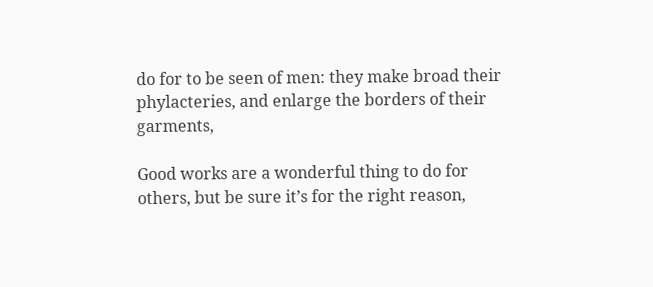do for to be seen of men: they make broad their phylacteries, and enlarge the borders of their garments,

Good works are a wonderful thing to do for others, but be sure it’s for the right reason,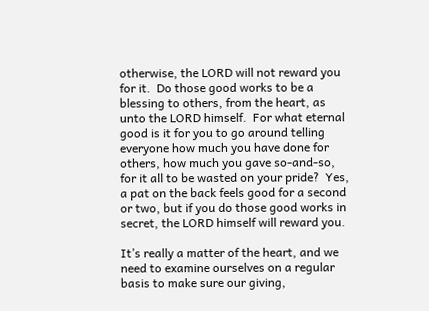otherwise, the LORD will not reward you for it.  Do those good works to be a blessing to others, from the heart, as unto the LORD himself.  For what eternal good is it for you to go around telling everyone how much you have done for others, how much you gave so-and-so, for it all to be wasted on your pride?  Yes, a pat on the back feels good for a second or two, but if you do those good works in secret, the LORD himself will reward you.

It’s really a matter of the heart, and we need to examine ourselves on a regular basis to make sure our giving,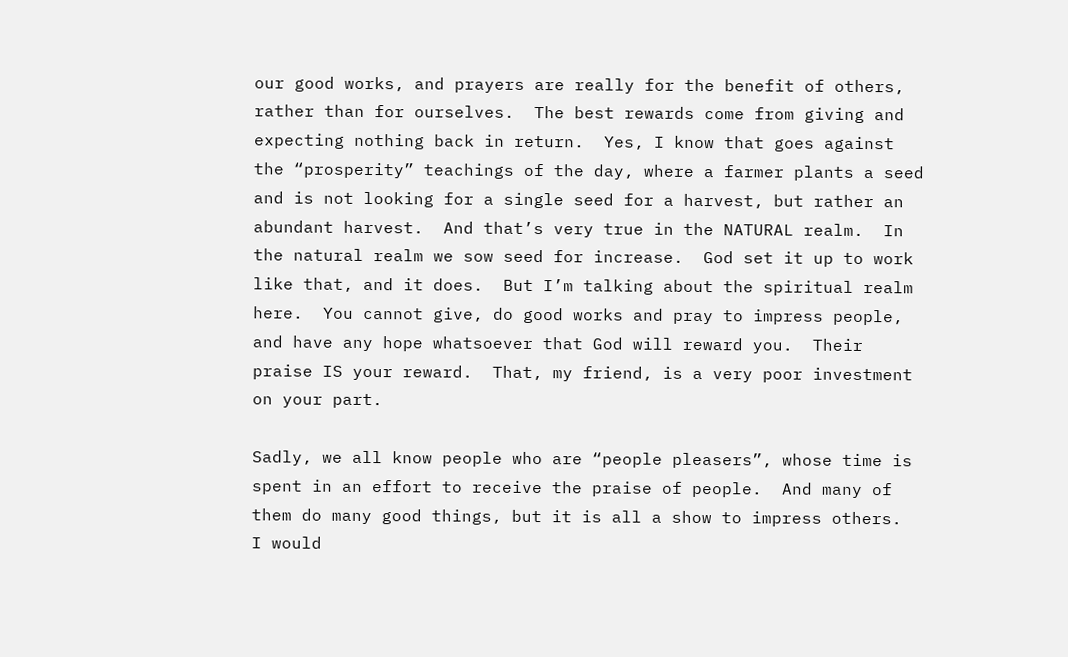our good works, and prayers are really for the benefit of others, rather than for ourselves.  The best rewards come from giving and expecting nothing back in return.  Yes, I know that goes against the “prosperity” teachings of the day, where a farmer plants a seed and is not looking for a single seed for a harvest, but rather an abundant harvest.  And that’s very true in the NATURAL realm.  In the natural realm we sow seed for increase.  God set it up to work like that, and it does.  But I’m talking about the spiritual realm here.  You cannot give, do good works and pray to impress people, and have any hope whatsoever that God will reward you.  Their praise IS your reward.  That, my friend, is a very poor investment on your part.

Sadly, we all know people who are “people pleasers”, whose time is spent in an effort to receive the praise of people.  And many of them do many good things, but it is all a show to impress others.  I would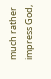much rather impress God,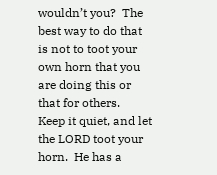wouldn’t you?  The best way to do that is not to toot your own horn that you are doing this or that for others.  Keep it quiet, and let the LORD toot your horn.  He has a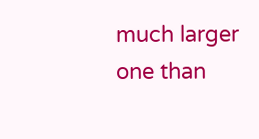much larger one than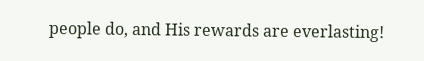people do, and His rewards are everlasting!